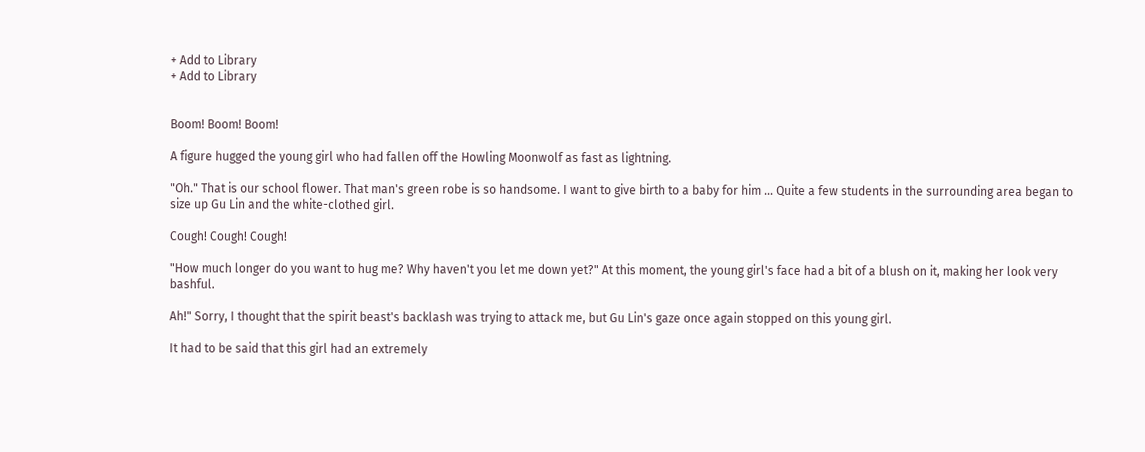+ Add to Library
+ Add to Library


Boom! Boom! Boom!

A figure hugged the young girl who had fallen off the Howling Moonwolf as fast as lightning.

"Oh." That is our school flower. That man's green robe is so handsome. I want to give birth to a baby for him … Quite a few students in the surrounding area began to size up Gu Lin and the white-clothed girl.

Cough! Cough! Cough!

"How much longer do you want to hug me? Why haven't you let me down yet?" At this moment, the young girl's face had a bit of a blush on it, making her look very bashful.

Ah!" Sorry, I thought that the spirit beast's backlash was trying to attack me, but Gu Lin's gaze once again stopped on this young girl.

It had to be said that this girl had an extremely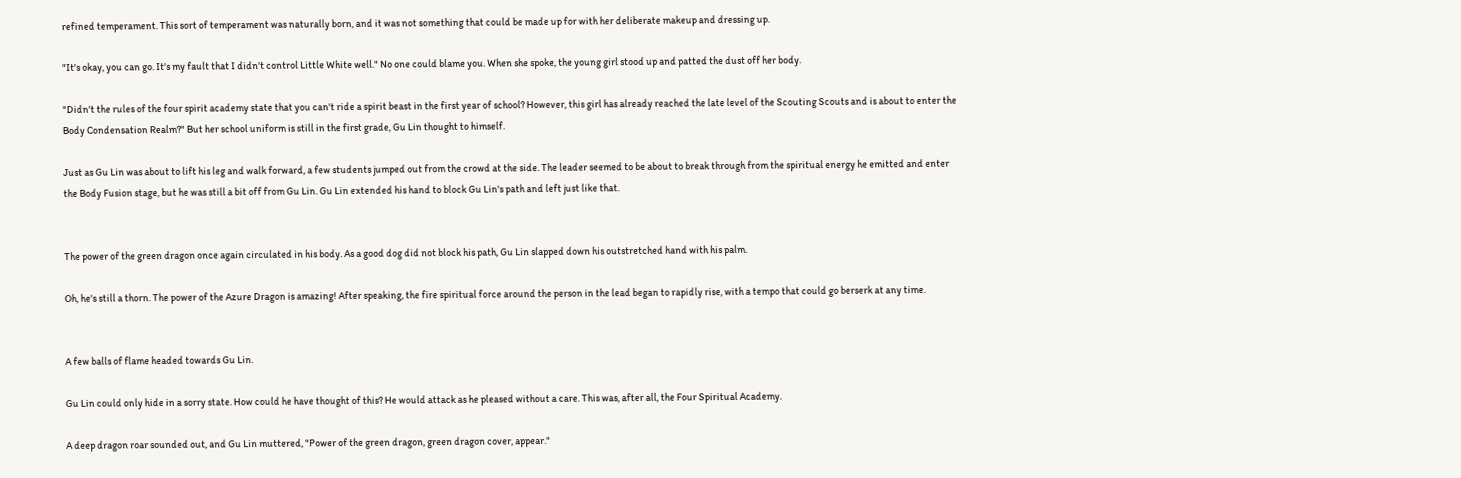refined temperament. This sort of temperament was naturally born, and it was not something that could be made up for with her deliberate makeup and dressing up.

"It's okay, you can go. It's my fault that I didn't control Little White well." No one could blame you. When she spoke, the young girl stood up and patted the dust off her body.

"Didn't the rules of the four spirit academy state that you can't ride a spirit beast in the first year of school? However, this girl has already reached the late level of the Scouting Scouts and is about to enter the Body Condensation Realm?" But her school uniform is still in the first grade, Gu Lin thought to himself.

Just as Gu Lin was about to lift his leg and walk forward, a few students jumped out from the crowd at the side. The leader seemed to be about to break through from the spiritual energy he emitted and enter the Body Fusion stage, but he was still a bit off from Gu Lin. Gu Lin extended his hand to block Gu Lin's path and left just like that.


The power of the green dragon once again circulated in his body. As a good dog did not block his path, Gu Lin slapped down his outstretched hand with his palm.

Oh, he's still a thorn. The power of the Azure Dragon is amazing! After speaking, the fire spiritual force around the person in the lead began to rapidly rise, with a tempo that could go berserk at any time.


A few balls of flame headed towards Gu Lin.

Gu Lin could only hide in a sorry state. How could he have thought of this? He would attack as he pleased without a care. This was, after all, the Four Spiritual Academy.

A deep dragon roar sounded out, and Gu Lin muttered, "Power of the green dragon, green dragon cover, appear."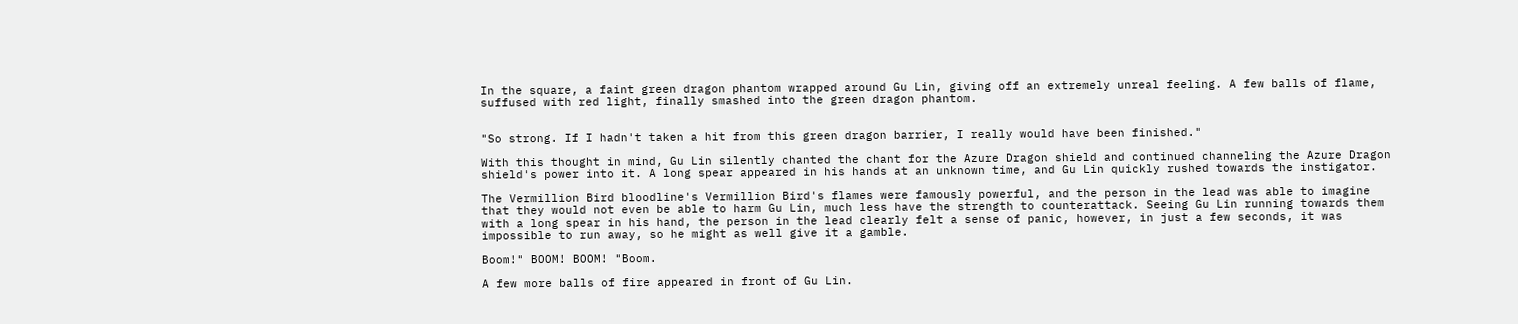In the square, a faint green dragon phantom wrapped around Gu Lin, giving off an extremely unreal feeling. A few balls of flame, suffused with red light, finally smashed into the green dragon phantom.


"So strong. If I hadn't taken a hit from this green dragon barrier, I really would have been finished."

With this thought in mind, Gu Lin silently chanted the chant for the Azure Dragon shield and continued channeling the Azure Dragon shield's power into it. A long spear appeared in his hands at an unknown time, and Gu Lin quickly rushed towards the instigator.

The Vermillion Bird bloodline's Vermillion Bird's flames were famously powerful, and the person in the lead was able to imagine that they would not even be able to harm Gu Lin, much less have the strength to counterattack. Seeing Gu Lin running towards them with a long spear in his hand, the person in the lead clearly felt a sense of panic, however, in just a few seconds, it was impossible to run away, so he might as well give it a gamble.

Boom!" BOOM! BOOM! "Boom.

A few more balls of fire appeared in front of Gu Lin.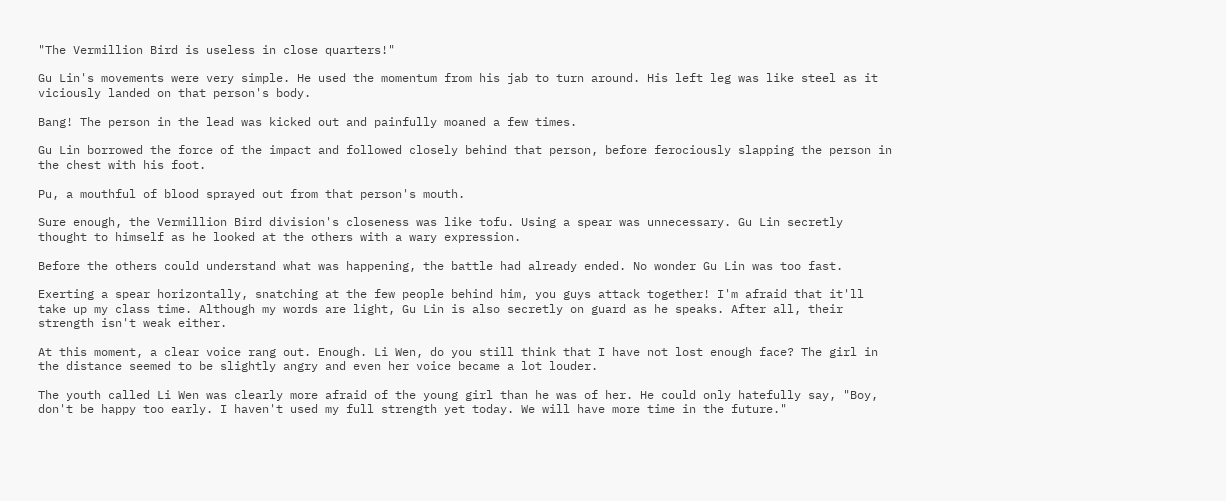"The Vermillion Bird is useless in close quarters!"

Gu Lin's movements were very simple. He used the momentum from his jab to turn around. His left leg was like steel as it viciously landed on that person's body.

Bang! The person in the lead was kicked out and painfully moaned a few times.

Gu Lin borrowed the force of the impact and followed closely behind that person, before ferociously slapping the person in the chest with his foot.

Pu, a mouthful of blood sprayed out from that person's mouth.

Sure enough, the Vermillion Bird division's closeness was like tofu. Using a spear was unnecessary. Gu Lin secretly thought to himself as he looked at the others with a wary expression.

Before the others could understand what was happening, the battle had already ended. No wonder Gu Lin was too fast.

Exerting a spear horizontally, snatching at the few people behind him, you guys attack together! I'm afraid that it'll take up my class time. Although my words are light, Gu Lin is also secretly on guard as he speaks. After all, their strength isn't weak either.

At this moment, a clear voice rang out. Enough. Li Wen, do you still think that I have not lost enough face? The girl in the distance seemed to be slightly angry and even her voice became a lot louder.

The youth called Li Wen was clearly more afraid of the young girl than he was of her. He could only hatefully say, "Boy, don't be happy too early. I haven't used my full strength yet today. We will have more time in the future."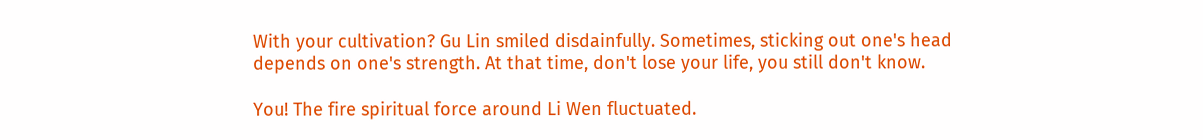With your cultivation? Gu Lin smiled disdainfully. Sometimes, sticking out one's head depends on one's strength. At that time, don't lose your life, you still don't know.

You! The fire spiritual force around Li Wen fluctuated.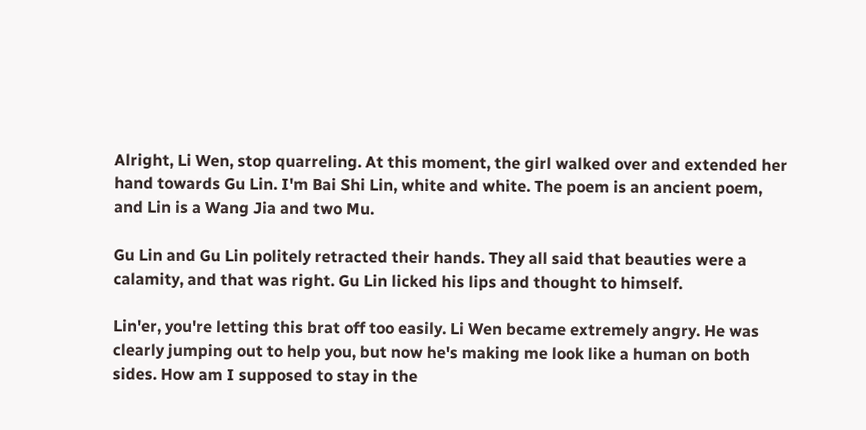Alright, Li Wen, stop quarreling. At this moment, the girl walked over and extended her hand towards Gu Lin. I'm Bai Shi Lin, white and white. The poem is an ancient poem, and Lin is a Wang Jia and two Mu.

Gu Lin and Gu Lin politely retracted their hands. They all said that beauties were a calamity, and that was right. Gu Lin licked his lips and thought to himself.

Lin'er, you're letting this brat off too easily. Li Wen became extremely angry. He was clearly jumping out to help you, but now he's making me look like a human on both sides. How am I supposed to stay in the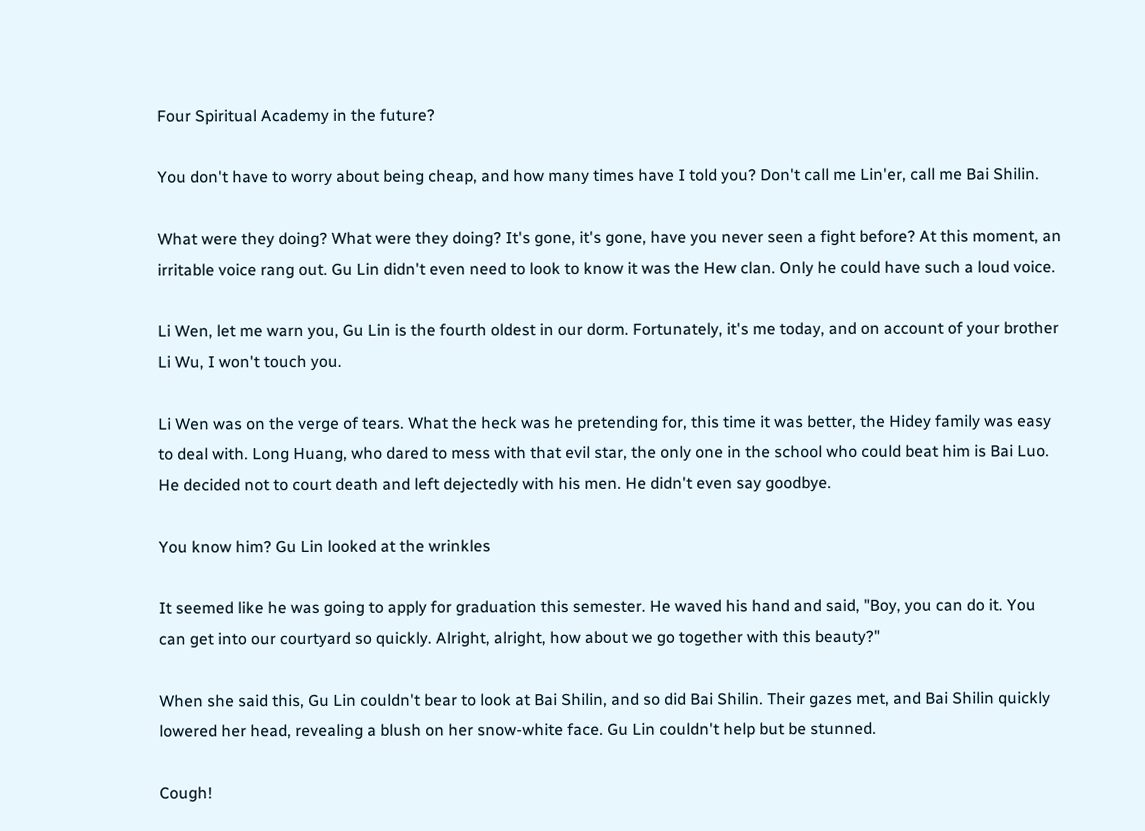Four Spiritual Academy in the future?

You don't have to worry about being cheap, and how many times have I told you? Don't call me Lin'er, call me Bai Shilin.

What were they doing? What were they doing? It's gone, it's gone, have you never seen a fight before? At this moment, an irritable voice rang out. Gu Lin didn't even need to look to know it was the Hew clan. Only he could have such a loud voice.

Li Wen, let me warn you, Gu Lin is the fourth oldest in our dorm. Fortunately, it's me today, and on account of your brother Li Wu, I won't touch you.

Li Wen was on the verge of tears. What the heck was he pretending for, this time it was better, the Hidey family was easy to deal with. Long Huang, who dared to mess with that evil star, the only one in the school who could beat him is Bai Luo. He decided not to court death and left dejectedly with his men. He didn't even say goodbye.

You know him? Gu Lin looked at the wrinkles

It seemed like he was going to apply for graduation this semester. He waved his hand and said, "Boy, you can do it. You can get into our courtyard so quickly. Alright, alright, how about we go together with this beauty?"

When she said this, Gu Lin couldn't bear to look at Bai Shilin, and so did Bai Shilin. Their gazes met, and Bai Shilin quickly lowered her head, revealing a blush on her snow-white face. Gu Lin couldn't help but be stunned.

Cough!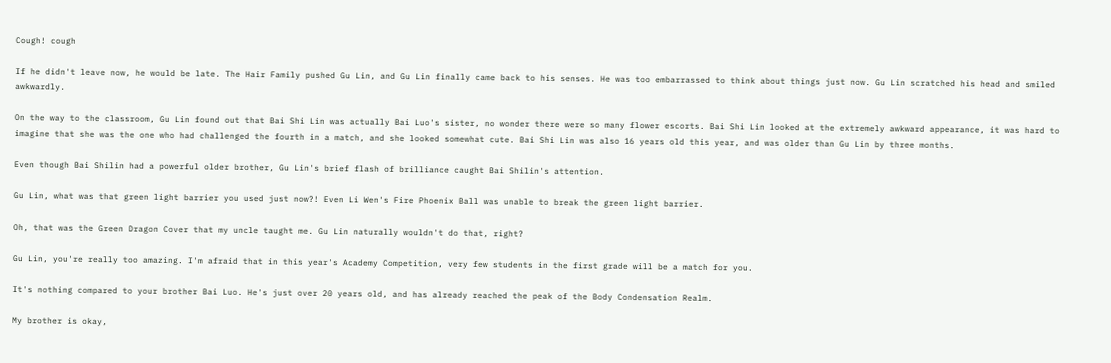Cough! cough

If he didn't leave now, he would be late. The Hair Family pushed Gu Lin, and Gu Lin finally came back to his senses. He was too embarrassed to think about things just now. Gu Lin scratched his head and smiled awkwardly.

On the way to the classroom, Gu Lin found out that Bai Shi Lin was actually Bai Luo's sister, no wonder there were so many flower escorts. Bai Shi Lin looked at the extremely awkward appearance, it was hard to imagine that she was the one who had challenged the fourth in a match, and she looked somewhat cute. Bai Shi Lin was also 16 years old this year, and was older than Gu Lin by three months.

Even though Bai Shilin had a powerful older brother, Gu Lin's brief flash of brilliance caught Bai Shilin's attention.

Gu Lin, what was that green light barrier you used just now?! Even Li Wen's Fire Phoenix Ball was unable to break the green light barrier.

Oh, that was the Green Dragon Cover that my uncle taught me. Gu Lin naturally wouldn't do that, right?

Gu Lin, you're really too amazing. I'm afraid that in this year's Academy Competition, very few students in the first grade will be a match for you.

It's nothing compared to your brother Bai Luo. He's just over 20 years old, and has already reached the peak of the Body Condensation Realm.

My brother is okay,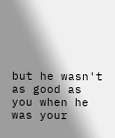but he wasn't as good as you when he was your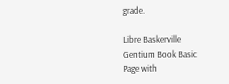grade.

Libre Baskerville
Gentium Book Basic
Page with